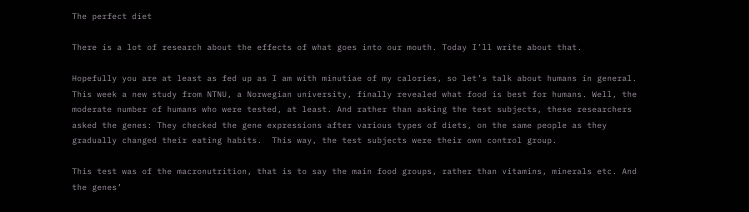The perfect diet

There is a lot of research about the effects of what goes into our mouth. Today I’ll write about that.

Hopefully you are at least as fed up as I am with minutiae of my calories, so let’s talk about humans in general. This week a new study from NTNU, a Norwegian university, finally revealed what food is best for humans. Well, the moderate number of humans who were tested, at least. And rather than asking the test subjects, these researchers asked the genes: They checked the gene expressions after various types of diets, on the same people as they gradually changed their eating habits.  This way, the test subjects were their own control group.

This test was of the macronutrition, that is to say the main food groups, rather than vitamins, minerals etc. And the genes’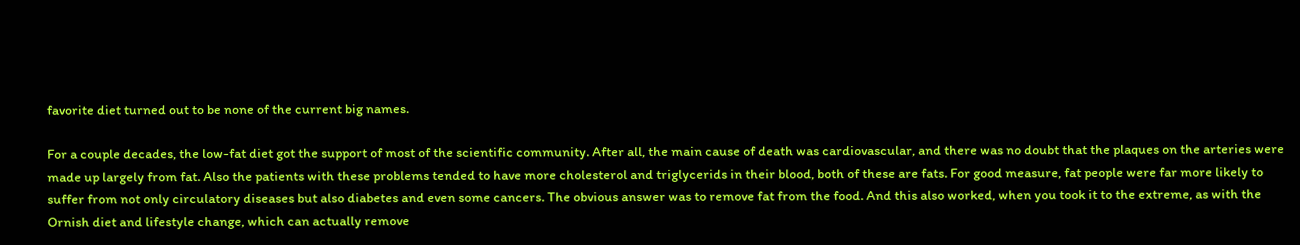favorite diet turned out to be none of the current big names.

For a couple decades, the low-fat diet got the support of most of the scientific community. After all, the main cause of death was cardiovascular, and there was no doubt that the plaques on the arteries were made up largely from fat. Also the patients with these problems tended to have more cholesterol and triglycerids in their blood, both of these are fats. For good measure, fat people were far more likely to suffer from not only circulatory diseases but also diabetes and even some cancers. The obvious answer was to remove fat from the food. And this also worked, when you took it to the extreme, as with the Ornish diet and lifestyle change, which can actually remove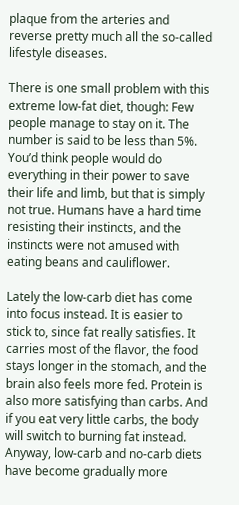plaque from the arteries and reverse pretty much all the so-called lifestyle diseases.

There is one small problem with this extreme low-fat diet, though: Few people manage to stay on it. The number is said to be less than 5%. You’d think people would do everything in their power to save their life and limb, but that is simply not true. Humans have a hard time resisting their instincts, and the instincts were not amused with eating beans and cauliflower.

Lately the low-carb diet has come into focus instead. It is easier to stick to, since fat really satisfies. It carries most of the flavor, the food stays longer in the stomach, and the brain also feels more fed. Protein is also more satisfying than carbs. And if you eat very little carbs, the body will switch to burning fat instead. Anyway, low-carb and no-carb diets have become gradually more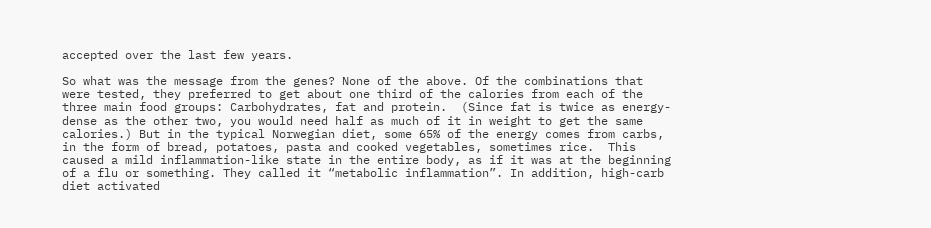accepted over the last few years.

So what was the message from the genes? None of the above. Of the combinations that were tested, they preferred to get about one third of the calories from each of the three main food groups: Carbohydrates, fat and protein.  (Since fat is twice as energy-dense as the other two, you would need half as much of it in weight to get the same calories.) But in the typical Norwegian diet, some 65% of the energy comes from carbs, in the form of bread, potatoes, pasta and cooked vegetables, sometimes rice.  This caused a mild inflammation-like state in the entire body, as if it was at the beginning of a flu or something. They called it “metabolic inflammation”. In addition, high-carb diet activated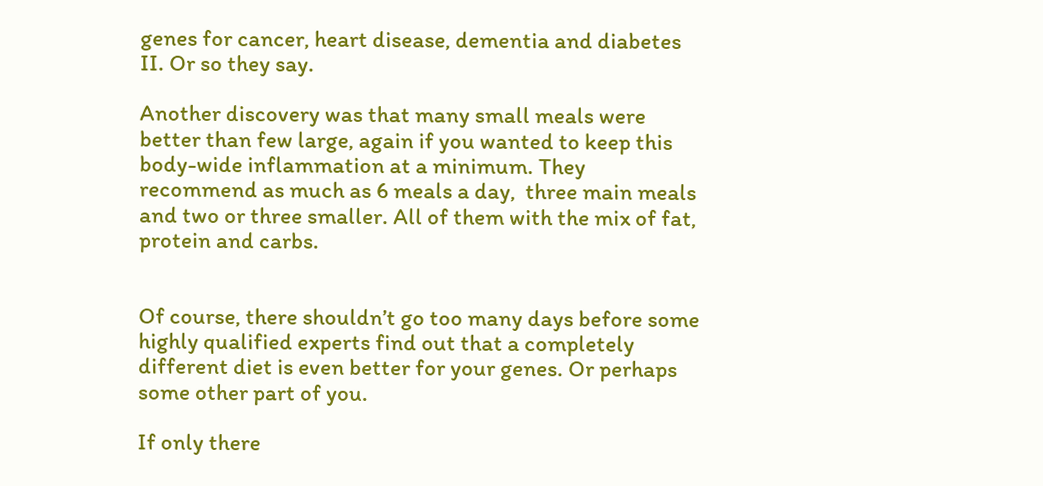genes for cancer, heart disease, dementia and diabetes II. Or so they say.

Another discovery was that many small meals were better than few large, again if you wanted to keep this body-wide inflammation at a minimum. They recommend as much as 6 meals a day,  three main meals and two or three smaller. All of them with the mix of fat, protein and carbs.


Of course, there shouldn’t go too many days before some highly qualified experts find out that a completely different diet is even better for your genes. Or perhaps some other part of you.

If only there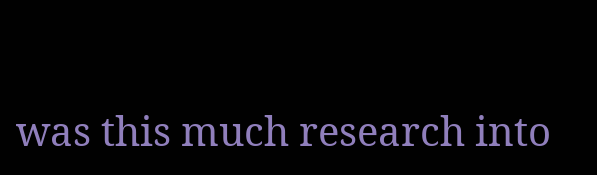was this much research into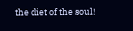the diet of the soul!